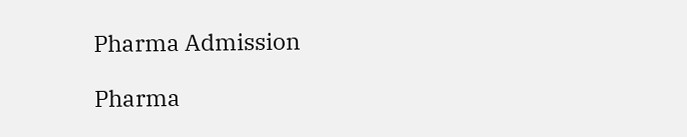Pharma Admission

Pharma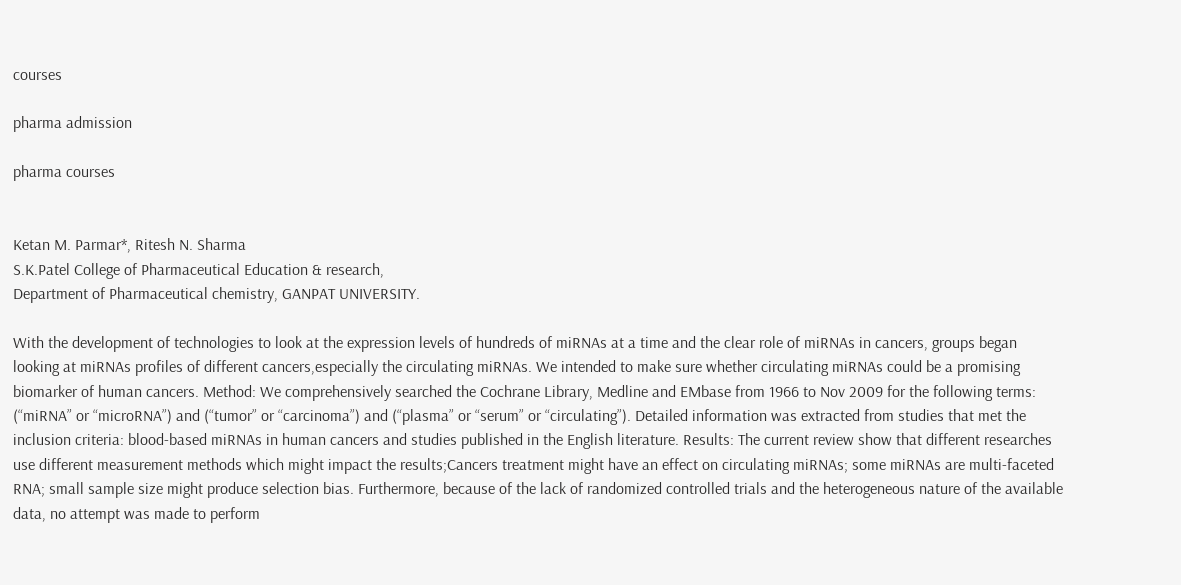courses

pharma admission

pharma courses


Ketan M. Parmar*, Ritesh N. Sharma
S.K.Patel College of Pharmaceutical Education & research,
Department of Pharmaceutical chemistry, GANPAT UNIVERSITY.

With the development of technologies to look at the expression levels of hundreds of miRNAs at a time and the clear role of miRNAs in cancers, groups began looking at miRNAs profiles of different cancers,especially the circulating miRNAs. We intended to make sure whether circulating miRNAs could be a promising biomarker of human cancers. Method: We comprehensively searched the Cochrane Library, Medline and EMbase from 1966 to Nov 2009 for the following terms: (“miRNA” or “microRNA”) and (“tumor” or “carcinoma”) and (“plasma” or “serum” or “circulating”). Detailed information was extracted from studies that met the inclusion criteria: blood-based miRNAs in human cancers and studies published in the English literature. Results: The current review show that different researches use different measurement methods which might impact the results;Cancers treatment might have an effect on circulating miRNAs; some miRNAs are multi-faceted RNA; small sample size might produce selection bias. Furthermore, because of the lack of randomized controlled trials and the heterogeneous nature of the available data, no attempt was made to perform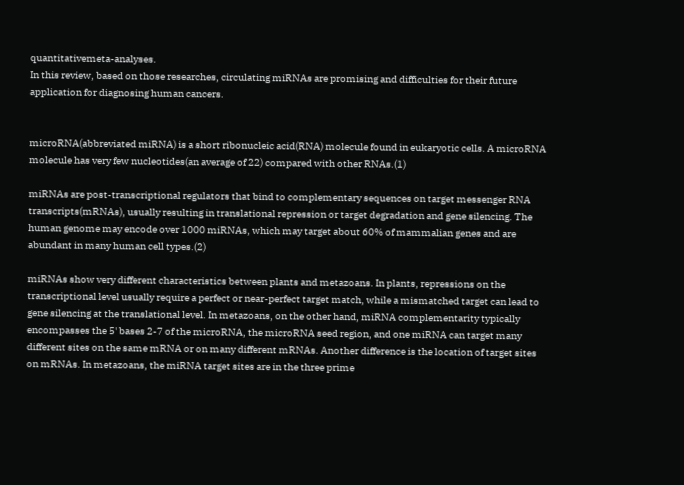quantitativemeta-analyses.
In this review, based on those researches, circulating miRNAs are promising and difficulties for their future application for diagnosing human cancers.


microRNA(abbreviated miRNA) is a short ribonucleic acid(RNA) molecule found in eukaryotic cells. A microRNA molecule has very few nucleotides(an average of 22) compared with other RNAs.(1)

miRNAs are post-transcriptional regulators that bind to complementary sequences on target messenger RNA transcripts(mRNAs), usually resulting in translational repression or target degradation and gene silencing. The human genome may encode over 1000 miRNAs, which may target about 60% of mammalian genes and are abundant in many human cell types.(2)

miRNAs show very different characteristics between plants and metazoans. In plants, repressions on the transcriptional level usually require a perfect or near-perfect target match, while a mismatched target can lead to gene silencing at the translational level. In metazoans, on the other hand, miRNA complementarity typically encompasses the 5' bases 2-7 of the microRNA, the microRNA seed region, and one miRNA can target many different sites on the same mRNA or on many different mRNAs. Another difference is the location of target sites on mRNAs. In metazoans, the miRNA target sites are in the three prime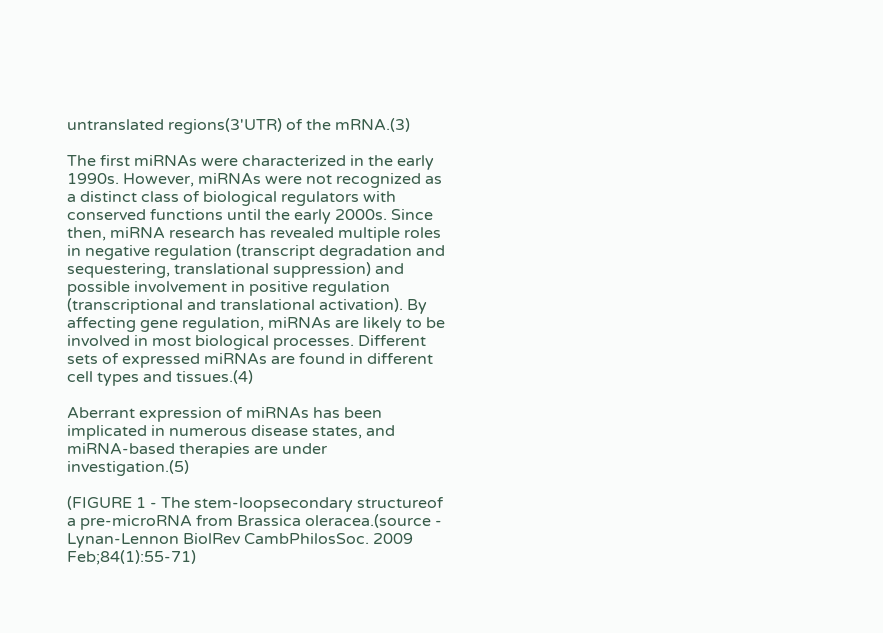untranslated regions(3'UTR) of the mRNA.(3)

The first miRNAs were characterized in the early 1990s. However, miRNAs were not recognized as a distinct class of biological regulators with conserved functions until the early 2000s. Since then, miRNA research has revealed multiple roles in negative regulation (transcript degradation and sequestering, translational suppression) and possible involvement in positive regulation (transcriptional and translational activation). By affecting gene regulation, miRNAs are likely to be involved in most biological processes. Different sets of expressed miRNAs are found in different cell types and tissues.(4)

Aberrant expression of miRNAs has been implicated in numerous disease states, and miRNA-based therapies are under investigation.(5)

(FIGURE 1 - The stem-loopsecondary structureof a pre-microRNA from Brassica oleracea.(source - Lynan-Lennon BiolRev CambPhilosSoc. 2009 Feb;84(1):55-71)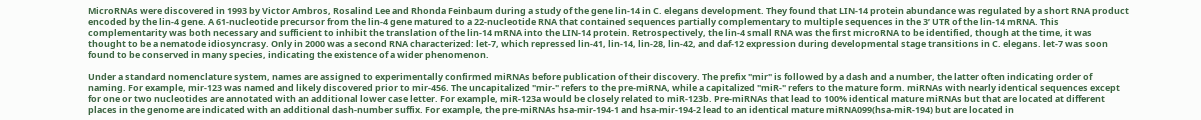MicroRNAs were discovered in 1993 by Victor Ambros, Rosalind Lee and Rhonda Feinbaum during a study of the gene lin-14 in C. elegans development. They found that LIN-14 protein abundance was regulated by a short RNA product encoded by the lin-4 gene. A 61-nucleotide precursor from the lin-4 gene matured to a 22-nucleotide RNA that contained sequences partially complementary to multiple sequences in the 3’ UTR of the lin-14 mRNA. This complementarity was both necessary and sufficient to inhibit the translation of the lin-14 mRNA into the LIN-14 protein. Retrospectively, the lin-4 small RNA was the first microRNA to be identified, though at the time, it was thought to be a nematode idiosyncrasy. Only in 2000 was a second RNA characterized: let-7, which repressed lin-41, lin-14, lin-28, lin-42, and daf-12 expression during developmental stage transitions in C. elegans. let-7 was soon found to be conserved in many species, indicating the existence of a wider phenomenon.

Under a standard nomenclature system, names are assigned to experimentally confirmed miRNAs before publication of their discovery. The prefix "mir" is followed by a dash and a number, the latter often indicating order of naming. For example, mir-123 was named and likely discovered prior to mir-456. The uncapitalized "mir-" refers to the pre-miRNA, while a capitalized "miR-" refers to the mature form. miRNAs with nearly identical sequences except for one or two nucleotides are annotated with an additional lower case letter. For example, miR-123a would be closely related to miR-123b. Pre-miRNAs that lead to 100% identical mature miRNAs but that are located at different places in the genome are indicated with an additional dash-number suffix. For example, the pre-miRNAs hsa-mir-194-1 and hsa-mir-194-2 lead to an identical mature miRNA099(hsa-miR-194) but are located in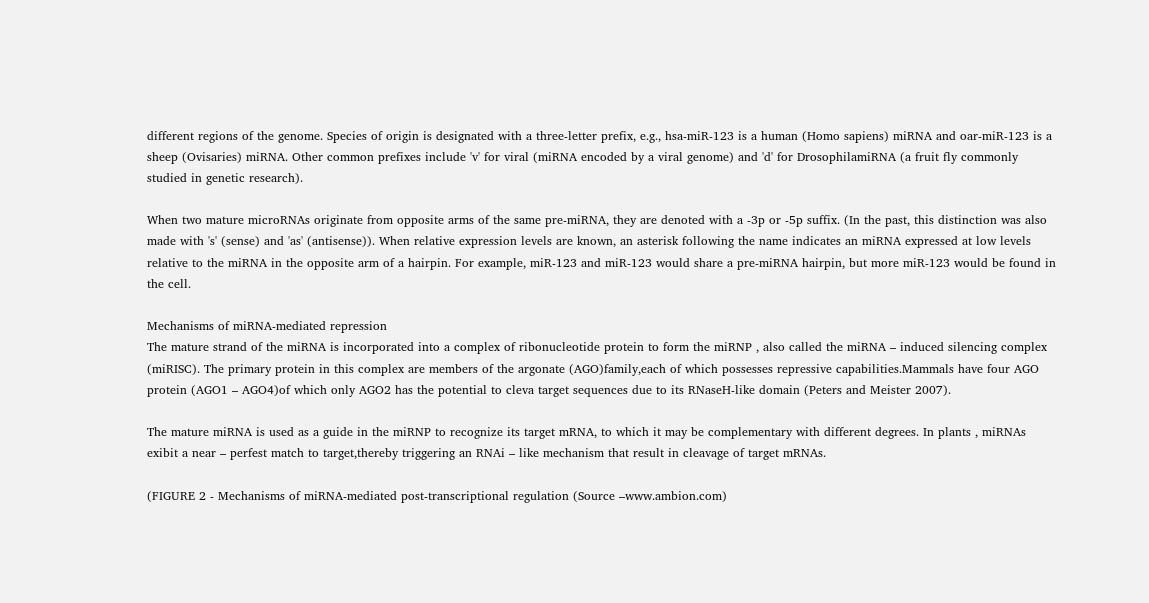different regions of the genome. Species of origin is designated with a three-letter prefix, e.g., hsa-miR-123 is a human (Homo sapiens) miRNA and oar-miR-123 is a sheep (Ovisaries) miRNA. Other common prefixes include 'v' for viral (miRNA encoded by a viral genome) and 'd' for DrosophilamiRNA (a fruit fly commonly studied in genetic research).

When two mature microRNAs originate from opposite arms of the same pre-miRNA, they are denoted with a -3p or -5p suffix. (In the past, this distinction was also made with 's' (sense) and 'as' (antisense)). When relative expression levels are known, an asterisk following the name indicates an miRNA expressed at low levels relative to the miRNA in the opposite arm of a hairpin. For example, miR-123 and miR-123 would share a pre-miRNA hairpin, but more miR-123 would be found in the cell.

Mechanisms of miRNA-mediated repression
The mature strand of the miRNA is incorporated into a complex of ribonucleotide protein to form the miRNP , also called the miRNA – induced silencing complex (miRISC). The primary protein in this complex are members of the argonate (AGO)family,each of which possesses repressive capabilities.Mammals have four AGO protein (AGO1 – AGO4)of which only AGO2 has the potential to cleva target sequences due to its RNaseH-like domain (Peters and Meister 2007).

The mature miRNA is used as a guide in the miRNP to recognize its target mRNA, to which it may be complementary with different degrees. In plants , miRNAs exibit a near – perfest match to target,thereby triggering an RNAi – like mechanism that result in cleavage of target mRNAs.

(FIGURE 2 - Mechanisms of miRNA-mediated post-transcriptional regulation (Source –www.ambion.com)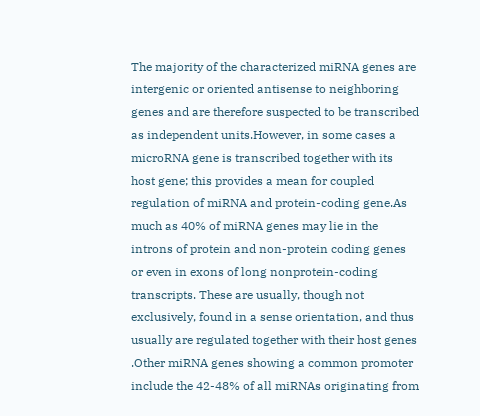The majority of the characterized miRNA genes are intergenic or oriented antisense to neighboring genes and are therefore suspected to be transcribed as independent units.However, in some cases a microRNA gene is transcribed together with its host gene; this provides a mean for coupled regulation of miRNA and protein-coding gene.As much as 40% of miRNA genes may lie in the introns of protein and non-protein coding genes or even in exons of long nonprotein-coding transcripts. These are usually, though not exclusively, found in a sense orientation, and thus usually are regulated together with their host genes .Other miRNA genes showing a common promoter include the 42-48% of all miRNAs originating from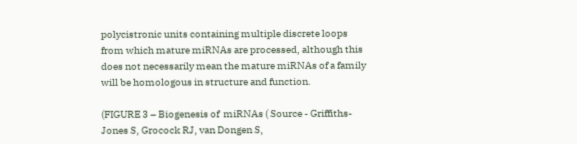polycistronic units containing multiple discrete loops from which mature miRNAs are processed, although this does not necessarily mean the mature miRNAs of a family will be homologous in structure and function.

(FIGURE 3 – Biogenesis of  miRNAs ( Source - Griffiths-Jones S, Grocock RJ, van Dongen S,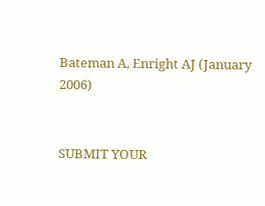Bateman A, Enright AJ (January 2006)


SUBMIT YOUR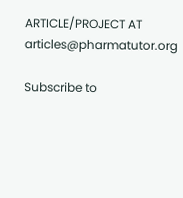ARTICLE/PROJECT AT articles@pharmatutor.org

Subscribe to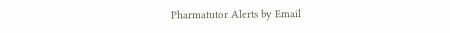Pharmatutor Alerts by Email